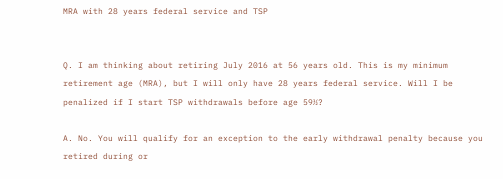MRA with 28 years federal service and TSP


Q. I am thinking about retiring July 2016 at 56 years old. This is my minimum retirement age (MRA), but I will only have 28 years federal service. Will I be penalized if I start TSP withdrawals before age 59½?

A. No. You will qualify for an exception to the early withdrawal penalty because you retired during or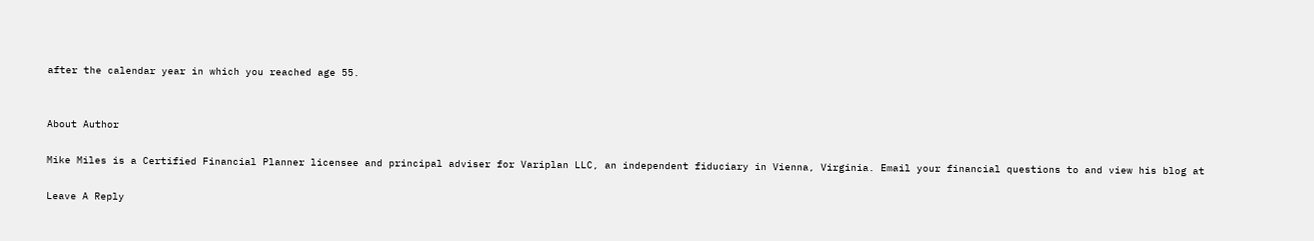after the calendar year in which you reached age 55.


About Author

Mike Miles is a Certified Financial Planner licensee and principal adviser for Variplan LLC, an independent fiduciary in Vienna, Virginia. Email your financial questions to and view his blog at

Leave A Reply